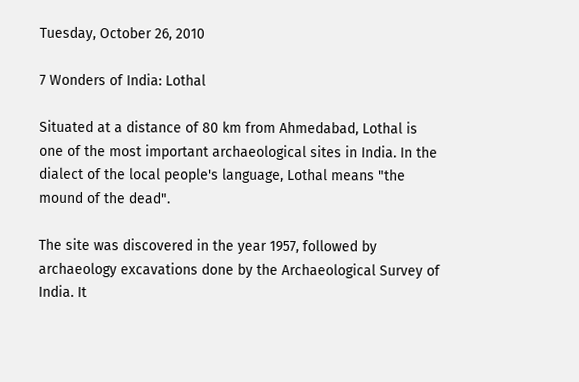Tuesday, October 26, 2010

7 Wonders of India: Lothal

Situated at a distance of 80 km from Ahmedabad, Lothal is one of the most important archaeological sites in India. In the dialect of the local people's language, Lothal means "the mound of the dead".

The site was discovered in the year 1957, followed by archaeology excavations done by the Archaeological Survey of India. It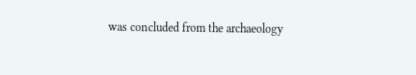was concluded from the archaeology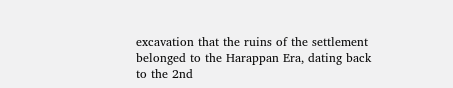excavation that the ruins of the settlement belonged to the Harappan Era, dating back to the 2nd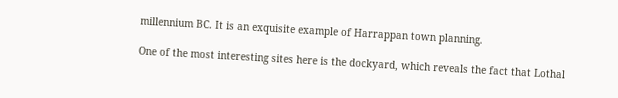millennium BC. It is an exquisite example of Harrappan town planning.

One of the most interesting sites here is the dockyard, which reveals the fact that Lothal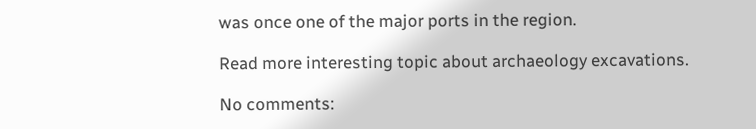was once one of the major ports in the region.

Read more interesting topic about archaeology excavations.

No comments: